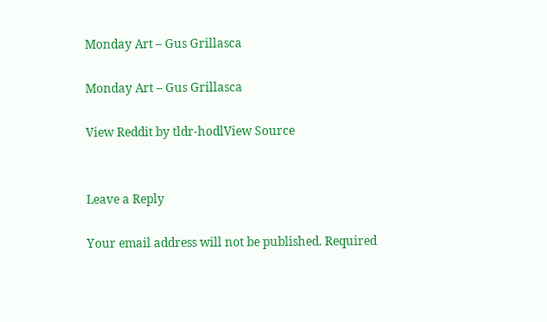Monday Art – Gus Grillasca

Monday Art – Gus Grillasca

View Reddit by tldr-hodlView Source


Leave a Reply

Your email address will not be published. Required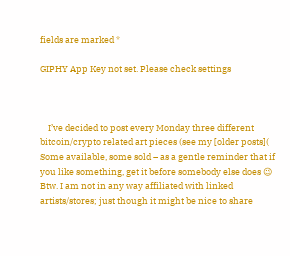fields are marked *

GIPHY App Key not set. Please check settings



    I’ve decided to post every Monday three different bitcoin/crypto related art pieces (see my [older posts]( Some available, some sold – as a gentle reminder that if you like something, get it before somebody else does 😉 Btw. I am not in any way affiliated with linked artists/stores; just though it might be nice to share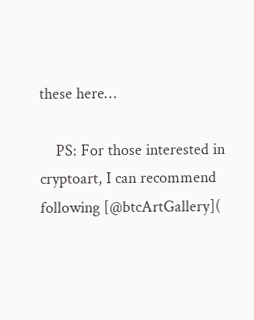these here…

    PS: For those interested in cryptoart, I can recommend following [@btcArtGallery](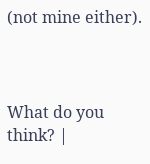(not mine either).



What do you think? |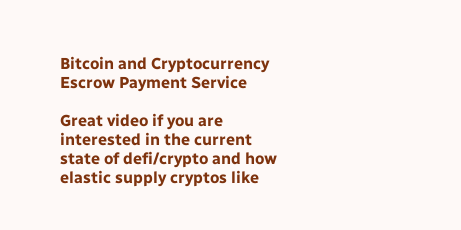Bitcoin and Cryptocurrency Escrow Payment Service

Great video if you are interested in the current state of defi/crypto and how elastic supply cryptos like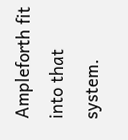Ampleforth fit into that system.